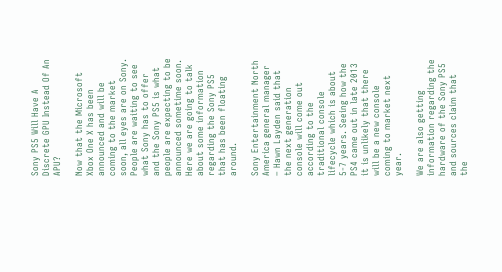Sony PS5 Will Have A Discrete GPU Instead Of An APU?

Now that the Microsoft Xbox One X has been announced and will be coming to the market soon, all eyes are on Sony. People are waiting to see what Sony has to offer and the Sony PS5 is what people are expecting to be announced sometime soon. Here we are going to talk about some information regarding the Sony PS5 that has been floating around.

Sony Entertainment North America general manager – Hawn Layden said that the next generation console will come out according to the traditional console lifecycle which is about 5-7 years. Seeing how the PS4 came out in late 2013 it is unlikely that there will be a new console coming to market next year.

We are also getting information regarding the hardware of the Sony PS5 and sources claim that the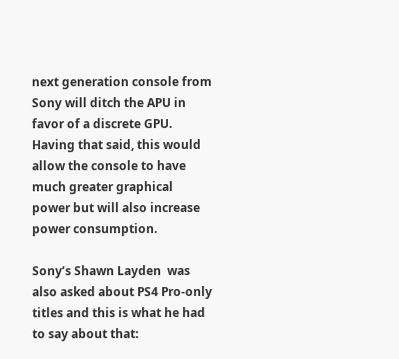next generation console from Sony will ditch the APU in favor of a discrete GPU. Having that said, this would allow the console to have much greater graphical power but will also increase power consumption.

Sony’s Shawn Layden  was also asked about PS4 Pro-only titles and this is what he had to say about that: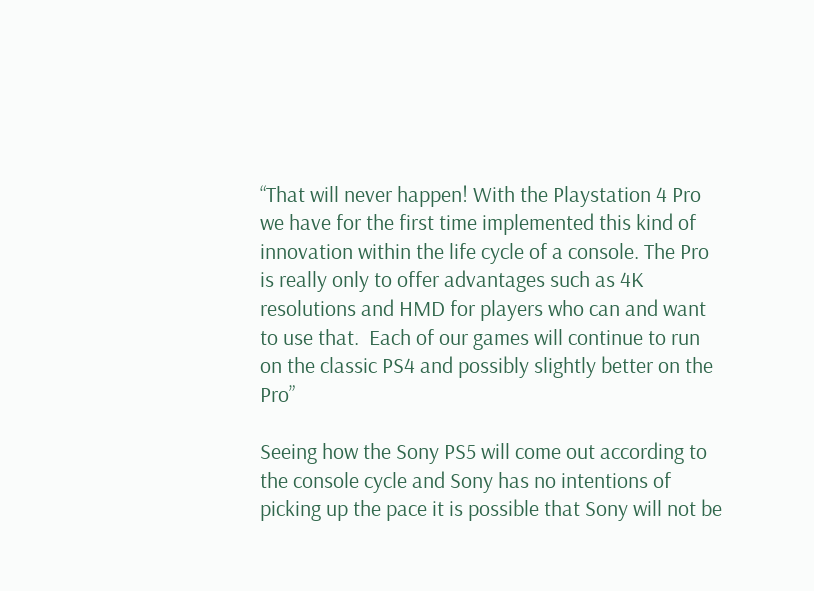“That will never happen! With the Playstation 4 Pro we have for the first time implemented this kind of innovation within the life cycle of a console. The Pro is really only to offer advantages such as 4K resolutions and HMD for players who can and want to use that.  Each of our games will continue to run on the classic PS4 and possibly slightly better on the Pro”

Seeing how the Sony PS5 will come out according to the console cycle and Sony has no intentions of picking up the pace it is possible that Sony will not be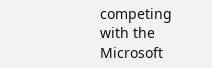competing with the Microsoft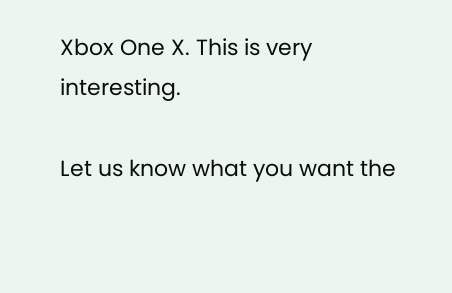Xbox One X. This is very interesting.

Let us know what you want the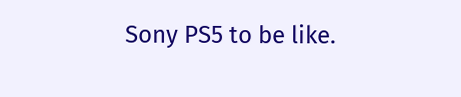Sony PS5 to be like.